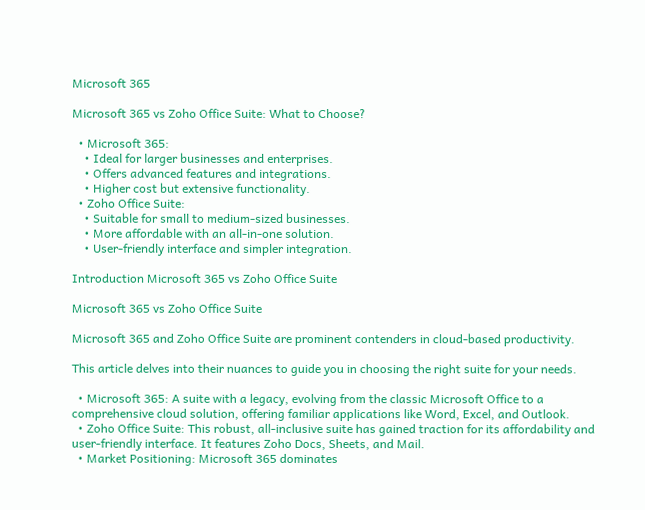Microsoft 365

Microsoft 365 vs Zoho Office Suite: What to Choose?

  • Microsoft 365:
    • Ideal for larger businesses and enterprises.
    • Offers advanced features and integrations.
    • Higher cost but extensive functionality.
  • Zoho Office Suite:
    • Suitable for small to medium-sized businesses.
    • More affordable with an all-in-one solution.
    • User-friendly interface and simpler integration.

Introduction Microsoft 365 vs Zoho Office Suite

Microsoft 365 vs Zoho Office Suite

Microsoft 365 and Zoho Office Suite are prominent contenders in cloud-based productivity.

This article delves into their nuances to guide you in choosing the right suite for your needs.

  • Microsoft 365: A suite with a legacy, evolving from the classic Microsoft Office to a comprehensive cloud solution, offering familiar applications like Word, Excel, and Outlook.
  • Zoho Office Suite: This robust, all-inclusive suite has gained traction for its affordability and user-friendly interface. It features Zoho Docs, Sheets, and Mail.
  • Market Positioning: Microsoft 365 dominates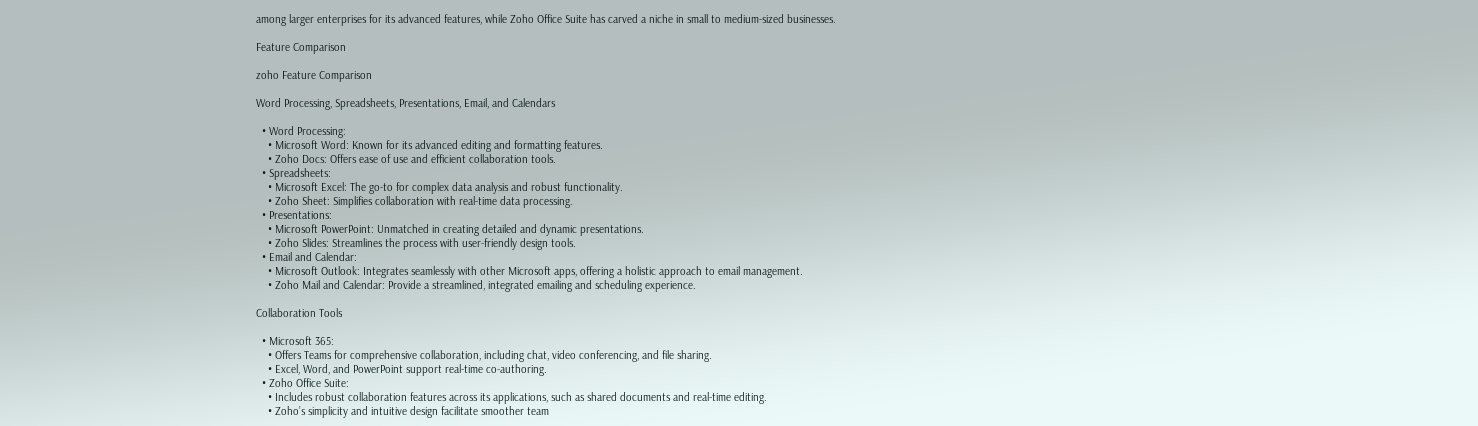among larger enterprises for its advanced features, while Zoho Office Suite has carved a niche in small to medium-sized businesses.

Feature Comparison

zoho Feature Comparison

Word Processing, Spreadsheets, Presentations, Email, and Calendars

  • Word Processing:
    • Microsoft Word: Known for its advanced editing and formatting features.
    • Zoho Docs: Offers ease of use and efficient collaboration tools.
  • Spreadsheets:
    • Microsoft Excel: The go-to for complex data analysis and robust functionality.
    • Zoho Sheet: Simplifies collaboration with real-time data processing.
  • Presentations:
    • Microsoft PowerPoint: Unmatched in creating detailed and dynamic presentations.
    • Zoho Slides: Streamlines the process with user-friendly design tools.
  • Email and Calendar:
    • Microsoft Outlook: Integrates seamlessly with other Microsoft apps, offering a holistic approach to email management.
    • Zoho Mail and Calendar: Provide a streamlined, integrated emailing and scheduling experience.

Collaboration Tools

  • Microsoft 365:
    • Offers Teams for comprehensive collaboration, including chat, video conferencing, and file sharing.
    • Excel, Word, and PowerPoint support real-time co-authoring.
  • Zoho Office Suite:
    • Includes robust collaboration features across its applications, such as shared documents and real-time editing.
    • Zoho’s simplicity and intuitive design facilitate smoother team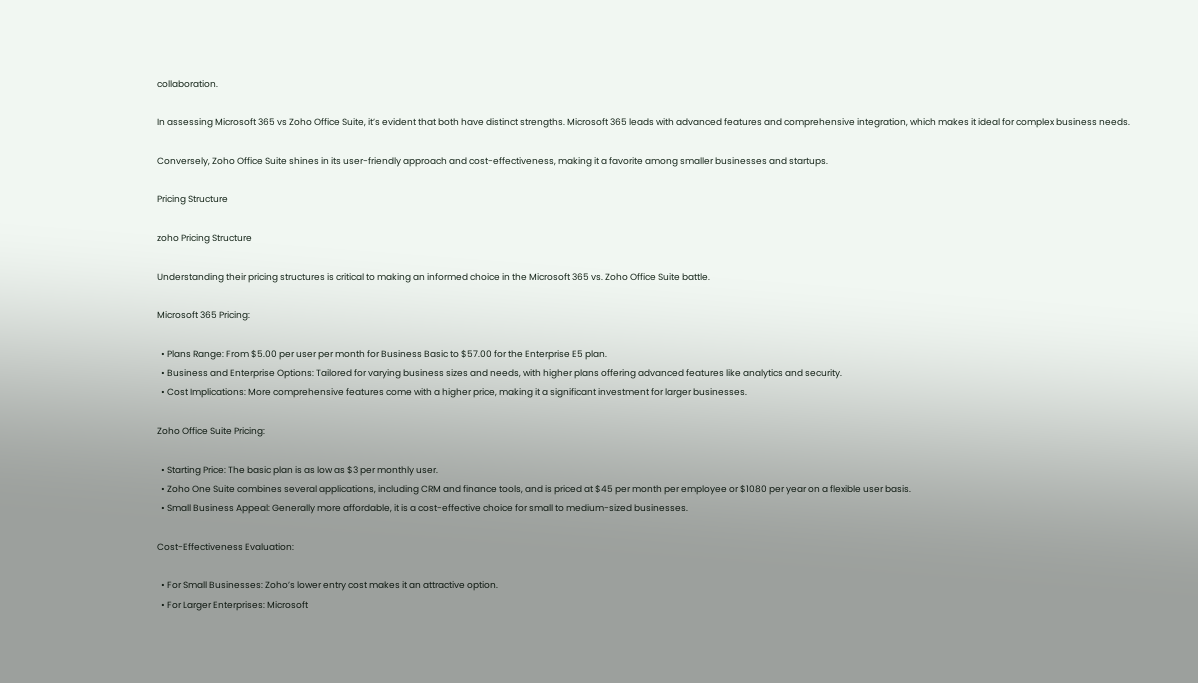collaboration.

In assessing Microsoft 365 vs Zoho Office Suite, it’s evident that both have distinct strengths. Microsoft 365 leads with advanced features and comprehensive integration, which makes it ideal for complex business needs.

Conversely, Zoho Office Suite shines in its user-friendly approach and cost-effectiveness, making it a favorite among smaller businesses and startups.

Pricing Structure

zoho Pricing Structure

Understanding their pricing structures is critical to making an informed choice in the Microsoft 365 vs. Zoho Office Suite battle.

Microsoft 365 Pricing:

  • Plans Range: From $5.00 per user per month for Business Basic to $57.00 for the Enterprise E5 plan.
  • Business and Enterprise Options: Tailored for varying business sizes and needs, with higher plans offering advanced features like analytics and security.
  • Cost Implications: More comprehensive features come with a higher price, making it a significant investment for larger businesses.

Zoho Office Suite Pricing:

  • Starting Price: The basic plan is as low as $3 per monthly user.
  • Zoho One Suite combines several applications, including CRM and finance tools, and is priced at $45 per month per employee or $1080 per year on a flexible user basis.
  • Small Business Appeal: Generally more affordable, it is a cost-effective choice for small to medium-sized businesses.

Cost-Effectiveness Evaluation:

  • For Small Businesses: Zoho’s lower entry cost makes it an attractive option.
  • For Larger Enterprises: Microsoft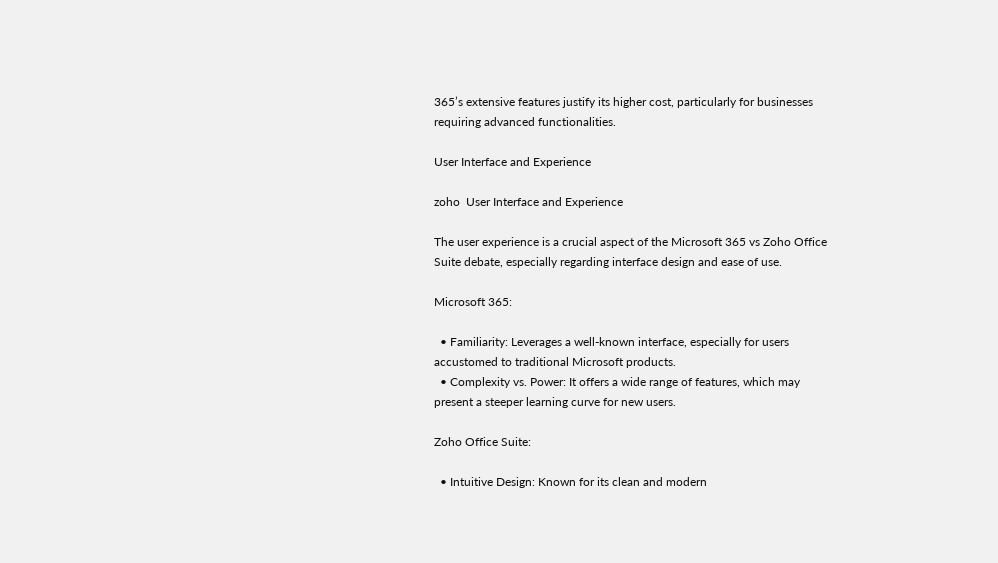365’s extensive features justify its higher cost, particularly for businesses requiring advanced functionalities.

User Interface and Experience

zoho  User Interface and Experience

The user experience is a crucial aspect of the Microsoft 365 vs Zoho Office Suite debate, especially regarding interface design and ease of use.

Microsoft 365:

  • Familiarity: Leverages a well-known interface, especially for users accustomed to traditional Microsoft products.
  • Complexity vs. Power: It offers a wide range of features, which may present a steeper learning curve for new users.

Zoho Office Suite:

  • Intuitive Design: Known for its clean and modern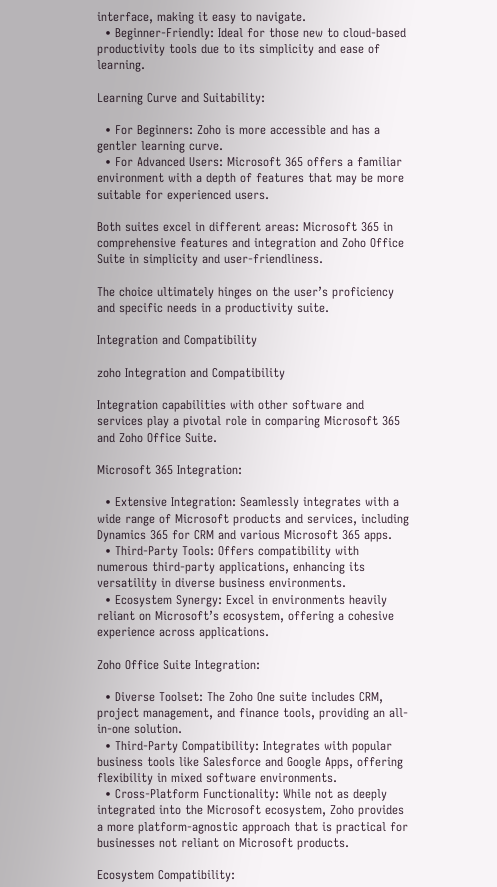interface, making it easy to navigate.
  • Beginner-Friendly: Ideal for those new to cloud-based productivity tools due to its simplicity and ease of learning.

Learning Curve and Suitability:

  • For Beginners: Zoho is more accessible and has a gentler learning curve.
  • For Advanced Users: Microsoft 365 offers a familiar environment with a depth of features that may be more suitable for experienced users.

Both suites excel in different areas: Microsoft 365 in comprehensive features and integration and Zoho Office Suite in simplicity and user-friendliness.

The choice ultimately hinges on the user’s proficiency and specific needs in a productivity suite.

Integration and Compatibility

zoho Integration and Compatibility

Integration capabilities with other software and services play a pivotal role in comparing Microsoft 365 and Zoho Office Suite.

Microsoft 365 Integration:

  • Extensive Integration: Seamlessly integrates with a wide range of Microsoft products and services, including Dynamics 365 for CRM and various Microsoft 365 apps.
  • Third-Party Tools: Offers compatibility with numerous third-party applications, enhancing its versatility in diverse business environments.
  • Ecosystem Synergy: Excel in environments heavily reliant on Microsoft’s ecosystem, offering a cohesive experience across applications.

Zoho Office Suite Integration:

  • Diverse Toolset: The Zoho One suite includes CRM, project management, and finance tools, providing an all-in-one solution.
  • Third-Party Compatibility: Integrates with popular business tools like Salesforce and Google Apps, offering flexibility in mixed software environments.
  • Cross-Platform Functionality: While not as deeply integrated into the Microsoft ecosystem, Zoho provides a more platform-agnostic approach that is practical for businesses not reliant on Microsoft products.

Ecosystem Compatibility: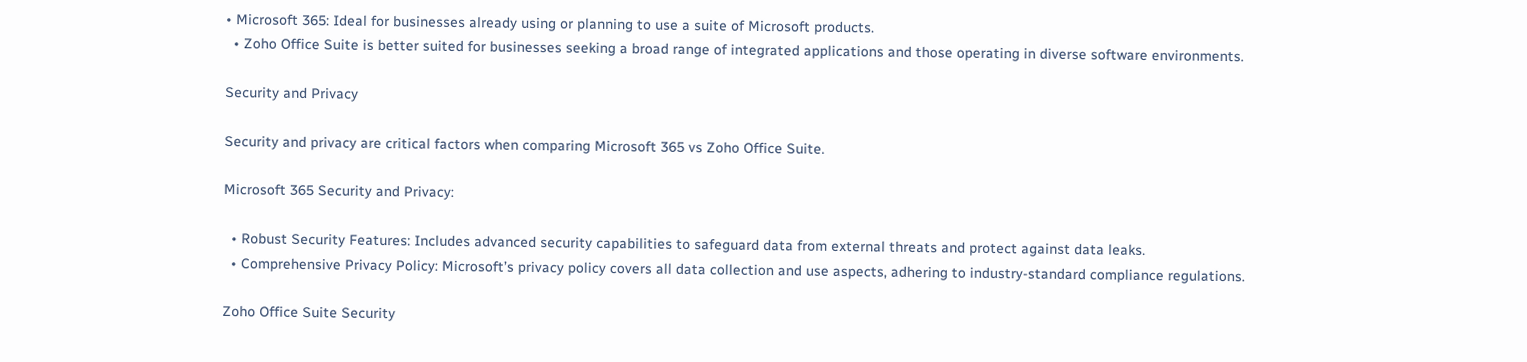• Microsoft 365: Ideal for businesses already using or planning to use a suite of Microsoft products.
  • Zoho Office Suite is better suited for businesses seeking a broad range of integrated applications and those operating in diverse software environments.

Security and Privacy

Security and privacy are critical factors when comparing Microsoft 365 vs Zoho Office Suite.

Microsoft 365 Security and Privacy:

  • Robust Security Features: Includes advanced security capabilities to safeguard data from external threats and protect against data leaks.
  • Comprehensive Privacy Policy: Microsoft’s privacy policy covers all data collection and use aspects, adhering to industry-standard compliance regulations.

Zoho Office Suite Security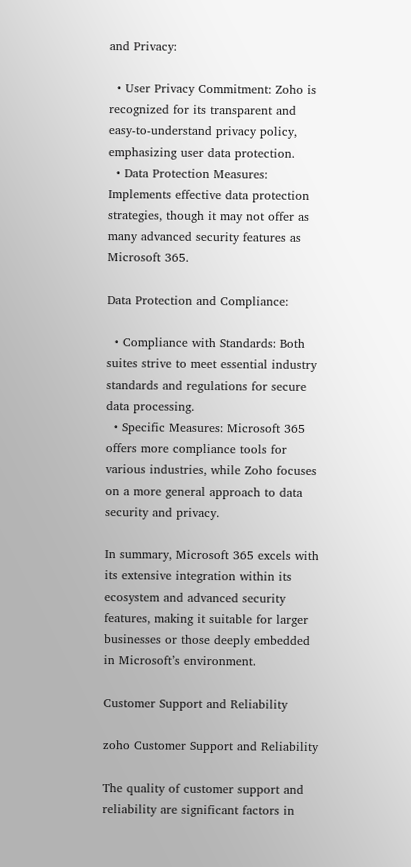and Privacy:

  • User Privacy Commitment: Zoho is recognized for its transparent and easy-to-understand privacy policy, emphasizing user data protection.
  • Data Protection Measures: Implements effective data protection strategies, though it may not offer as many advanced security features as Microsoft 365.

Data Protection and Compliance:

  • Compliance with Standards: Both suites strive to meet essential industry standards and regulations for secure data processing.
  • Specific Measures: Microsoft 365 offers more compliance tools for various industries, while Zoho focuses on a more general approach to data security and privacy.

In summary, Microsoft 365 excels with its extensive integration within its ecosystem and advanced security features, making it suitable for larger businesses or those deeply embedded in Microsoft’s environment.

Customer Support and Reliability

zoho Customer Support and Reliability

The quality of customer support and reliability are significant factors in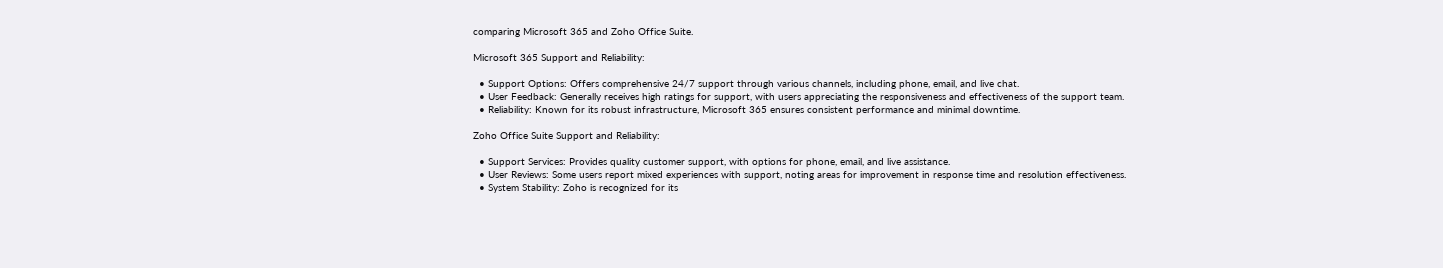comparing Microsoft 365 and Zoho Office Suite.

Microsoft 365 Support and Reliability:

  • Support Options: Offers comprehensive 24/7 support through various channels, including phone, email, and live chat.
  • User Feedback: Generally receives high ratings for support, with users appreciating the responsiveness and effectiveness of the support team.
  • Reliability: Known for its robust infrastructure, Microsoft 365 ensures consistent performance and minimal downtime.

Zoho Office Suite Support and Reliability:

  • Support Services: Provides quality customer support, with options for phone, email, and live assistance.
  • User Reviews: Some users report mixed experiences with support, noting areas for improvement in response time and resolution effectiveness.
  • System Stability: Zoho is recognized for its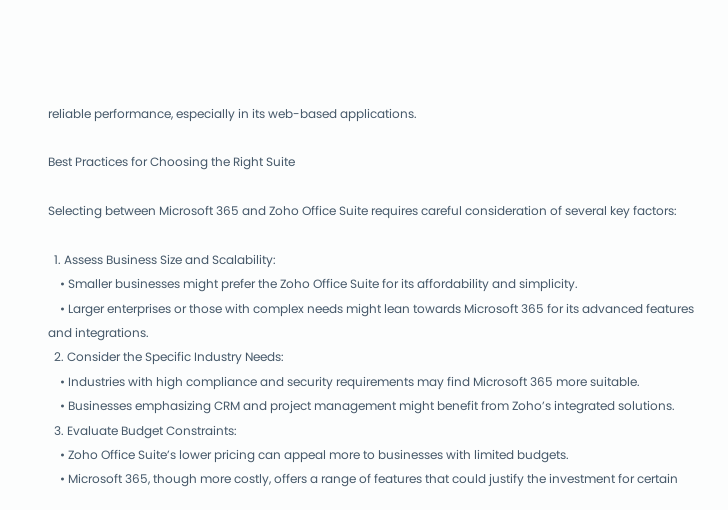reliable performance, especially in its web-based applications.

Best Practices for Choosing the Right Suite

Selecting between Microsoft 365 and Zoho Office Suite requires careful consideration of several key factors:

  1. Assess Business Size and Scalability:
    • Smaller businesses might prefer the Zoho Office Suite for its affordability and simplicity.
    • Larger enterprises or those with complex needs might lean towards Microsoft 365 for its advanced features and integrations.
  2. Consider the Specific Industry Needs:
    • Industries with high compliance and security requirements may find Microsoft 365 more suitable.
    • Businesses emphasizing CRM and project management might benefit from Zoho’s integrated solutions.
  3. Evaluate Budget Constraints:
    • Zoho Office Suite’s lower pricing can appeal more to businesses with limited budgets.
    • Microsoft 365, though more costly, offers a range of features that could justify the investment for certain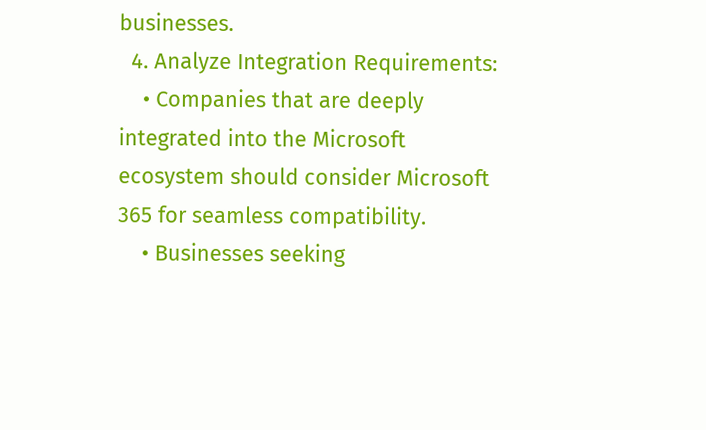businesses.
  4. Analyze Integration Requirements:
    • Companies that are deeply integrated into the Microsoft ecosystem should consider Microsoft 365 for seamless compatibility.
    • Businesses seeking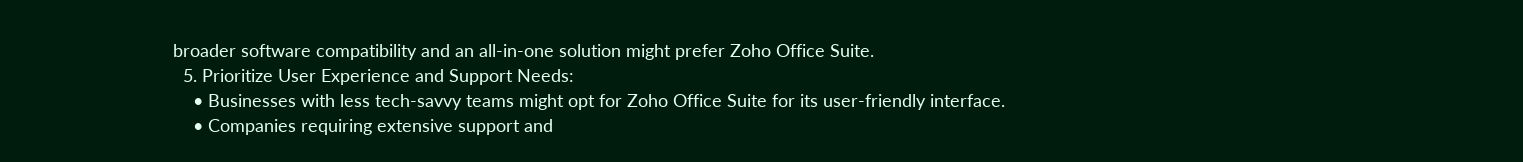broader software compatibility and an all-in-one solution might prefer Zoho Office Suite.
  5. Prioritize User Experience and Support Needs:
    • Businesses with less tech-savvy teams might opt for Zoho Office Suite for its user-friendly interface.
    • Companies requiring extensive support and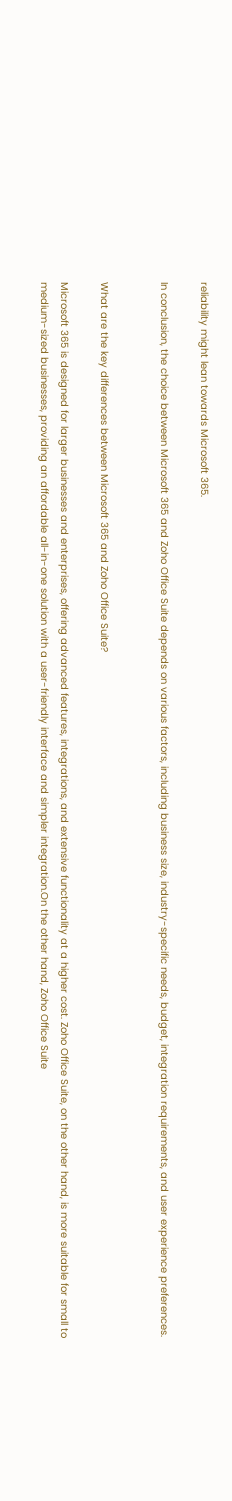reliability might lean towards Microsoft 365.

In conclusion, the choice between Microsoft 365 and Zoho Office Suite depends on various factors, including business size, industry-specific needs, budget, integration requirements, and user experience preferences.


What are the key differences between Microsoft 365 and Zoho Office Suite?

Microsoft 365 is designed for larger businesses and enterprises, offering advanced features, integrations, and extensive functionality at a higher cost. Zoho Office Suite, on the other hand, is more suitable for small to medium-sized businesses, providing an affordable all-in-one solution with a user-friendly interface and simpler integration.On the other hand, Zoho Office Suite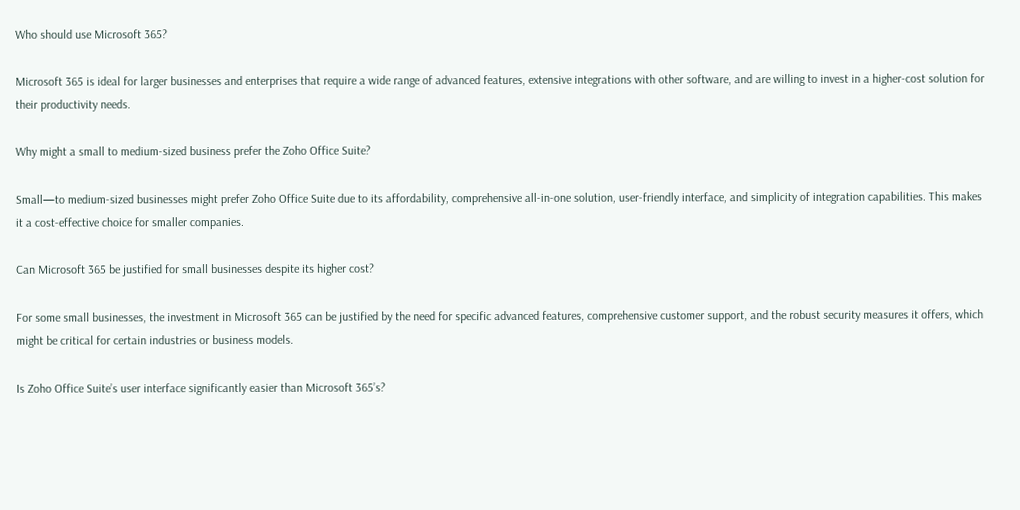Who should use Microsoft 365?

Microsoft 365 is ideal for larger businesses and enterprises that require a wide range of advanced features, extensive integrations with other software, and are willing to invest in a higher-cost solution for their productivity needs.

Why might a small to medium-sized business prefer the Zoho Office Suite?

Small—to medium-sized businesses might prefer Zoho Office Suite due to its affordability, comprehensive all-in-one solution, user-friendly interface, and simplicity of integration capabilities. This makes it a cost-effective choice for smaller companies.

Can Microsoft 365 be justified for small businesses despite its higher cost?

For some small businesses, the investment in Microsoft 365 can be justified by the need for specific advanced features, comprehensive customer support, and the robust security measures it offers, which might be critical for certain industries or business models.

Is Zoho Office Suite’s user interface significantly easier than Microsoft 365’s?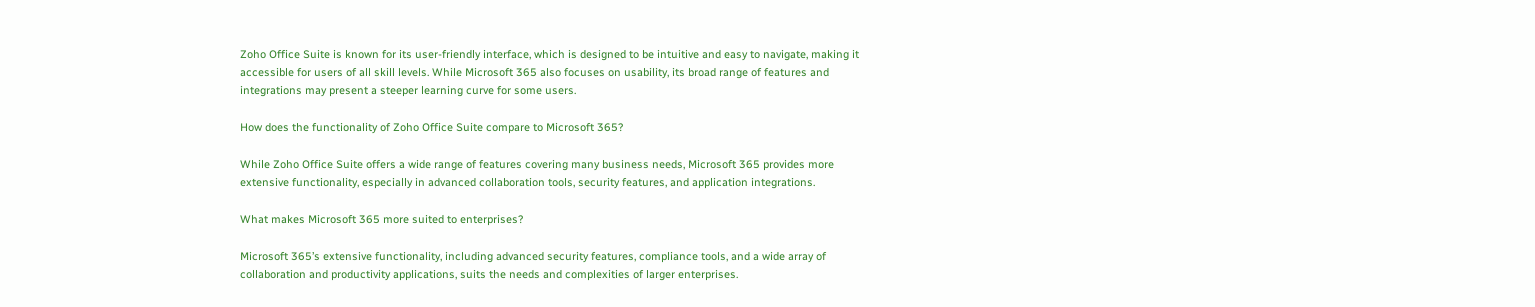Zoho Office Suite is known for its user-friendly interface, which is designed to be intuitive and easy to navigate, making it accessible for users of all skill levels. While Microsoft 365 also focuses on usability, its broad range of features and integrations may present a steeper learning curve for some users.

How does the functionality of Zoho Office Suite compare to Microsoft 365?

While Zoho Office Suite offers a wide range of features covering many business needs, Microsoft 365 provides more extensive functionality, especially in advanced collaboration tools, security features, and application integrations.

What makes Microsoft 365 more suited to enterprises?

Microsoft 365’s extensive functionality, including advanced security features, compliance tools, and a wide array of collaboration and productivity applications, suits the needs and complexities of larger enterprises.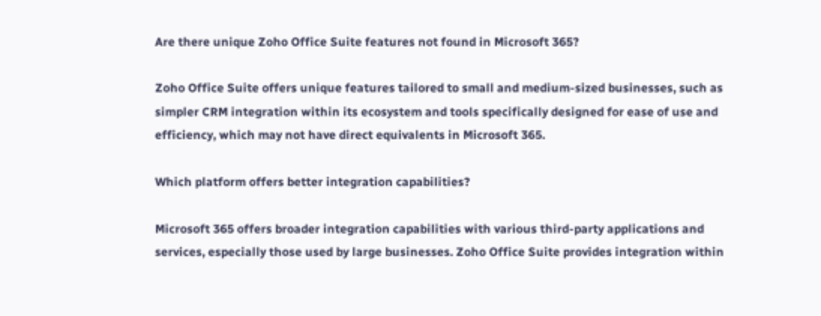Are there unique Zoho Office Suite features not found in Microsoft 365?

Zoho Office Suite offers unique features tailored to small and medium-sized businesses, such as simpler CRM integration within its ecosystem and tools specifically designed for ease of use and efficiency, which may not have direct equivalents in Microsoft 365.

Which platform offers better integration capabilities?

Microsoft 365 offers broader integration capabilities with various third-party applications and services, especially those used by large businesses. Zoho Office Suite provides integration within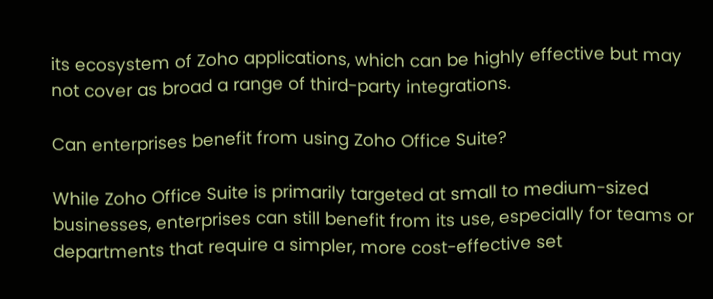its ecosystem of Zoho applications, which can be highly effective but may not cover as broad a range of third-party integrations.

Can enterprises benefit from using Zoho Office Suite?

While Zoho Office Suite is primarily targeted at small to medium-sized businesses, enterprises can still benefit from its use, especially for teams or departments that require a simpler, more cost-effective set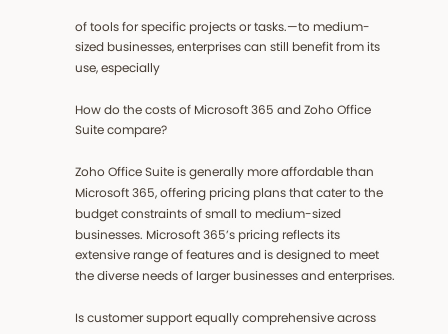of tools for specific projects or tasks.—to medium-sized businesses, enterprises can still benefit from its use, especially

How do the costs of Microsoft 365 and Zoho Office Suite compare?

Zoho Office Suite is generally more affordable than Microsoft 365, offering pricing plans that cater to the budget constraints of small to medium-sized businesses. Microsoft 365’s pricing reflects its extensive range of features and is designed to meet the diverse needs of larger businesses and enterprises.

Is customer support equally comprehensive across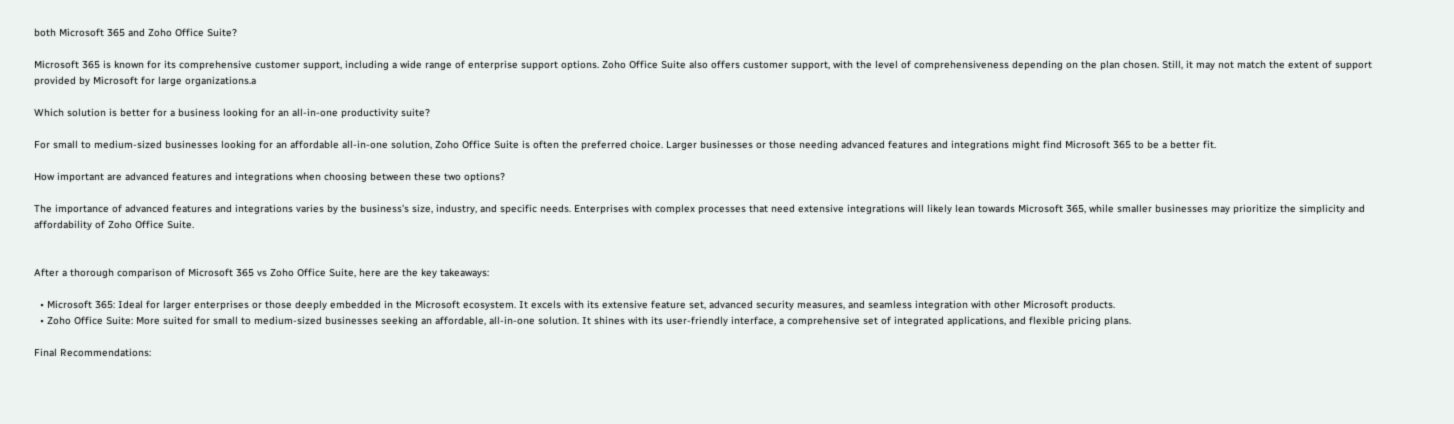both Microsoft 365 and Zoho Office Suite?

Microsoft 365 is known for its comprehensive customer support, including a wide range of enterprise support options. Zoho Office Suite also offers customer support, with the level of comprehensiveness depending on the plan chosen. Still, it may not match the extent of support provided by Microsoft for large organizations.a

Which solution is better for a business looking for an all-in-one productivity suite?

For small to medium-sized businesses looking for an affordable all-in-one solution, Zoho Office Suite is often the preferred choice. Larger businesses or those needing advanced features and integrations might find Microsoft 365 to be a better fit.

How important are advanced features and integrations when choosing between these two options?

The importance of advanced features and integrations varies by the business’s size, industry, and specific needs. Enterprises with complex processes that need extensive integrations will likely lean towards Microsoft 365, while smaller businesses may prioritize the simplicity and affordability of Zoho Office Suite.


After a thorough comparison of Microsoft 365 vs Zoho Office Suite, here are the key takeaways:

  • Microsoft 365: Ideal for larger enterprises or those deeply embedded in the Microsoft ecosystem. It excels with its extensive feature set, advanced security measures, and seamless integration with other Microsoft products.
  • Zoho Office Suite: More suited for small to medium-sized businesses seeking an affordable, all-in-one solution. It shines with its user-friendly interface, a comprehensive set of integrated applications, and flexible pricing plans.

Final Recommendations: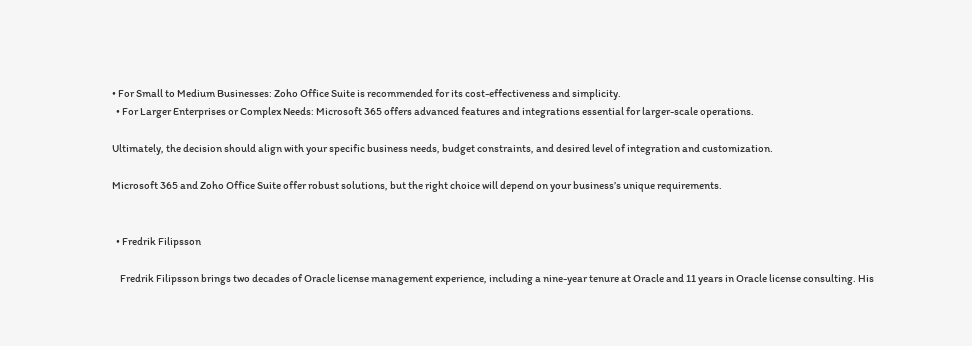• For Small to Medium Businesses: Zoho Office Suite is recommended for its cost-effectiveness and simplicity.
  • For Larger Enterprises or Complex Needs: Microsoft 365 offers advanced features and integrations essential for larger-scale operations.

Ultimately, the decision should align with your specific business needs, budget constraints, and desired level of integration and customization.

Microsoft 365 and Zoho Office Suite offer robust solutions, but the right choice will depend on your business’s unique requirements.


  • Fredrik Filipsson

    Fredrik Filipsson brings two decades of Oracle license management experience, including a nine-year tenure at Oracle and 11 years in Oracle license consulting. His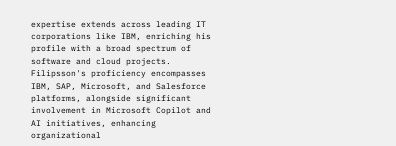expertise extends across leading IT corporations like IBM, enriching his profile with a broad spectrum of software and cloud projects. Filipsson's proficiency encompasses IBM, SAP, Microsoft, and Salesforce platforms, alongside significant involvement in Microsoft Copilot and AI initiatives, enhancing organizational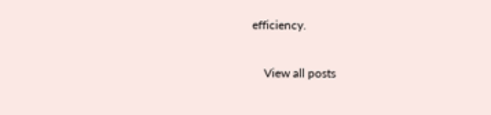efficiency.

    View all posts